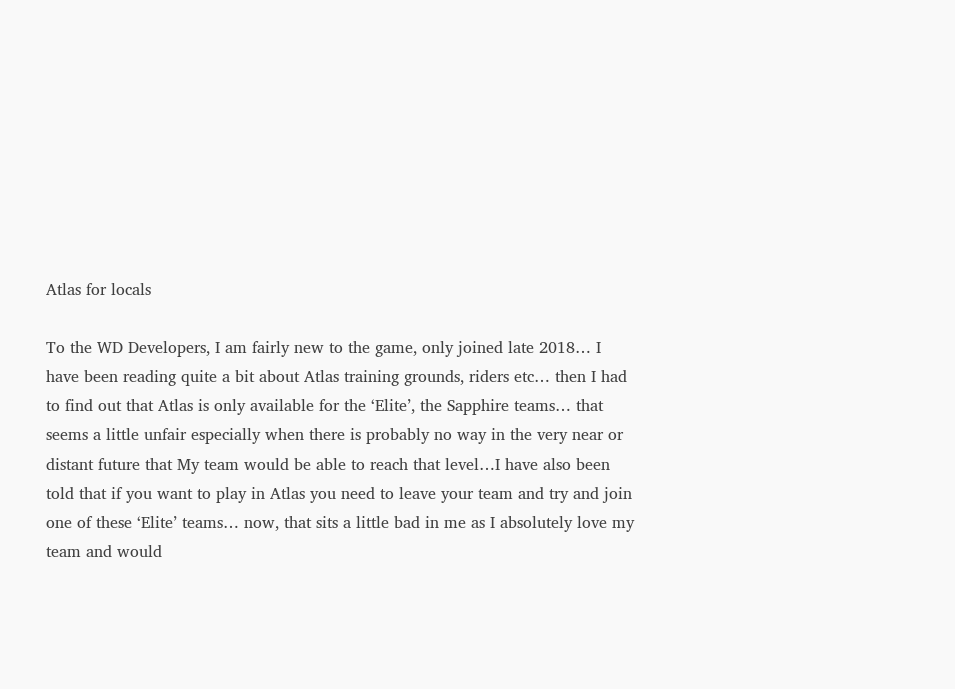Atlas for locals

To the WD Developers, I am fairly new to the game, only joined late 2018… I have been reading quite a bit about Atlas training grounds, riders etc… then I had to find out that Atlas is only available for the ‘Elite’, the Sapphire teams… that seems a little unfair especially when there is probably no way in the very near or distant future that My team would be able to reach that level…I have also been told that if you want to play in Atlas you need to leave your team and try and join one of these ‘Elite’ teams… now, that sits a little bad in me as I absolutely love my team and would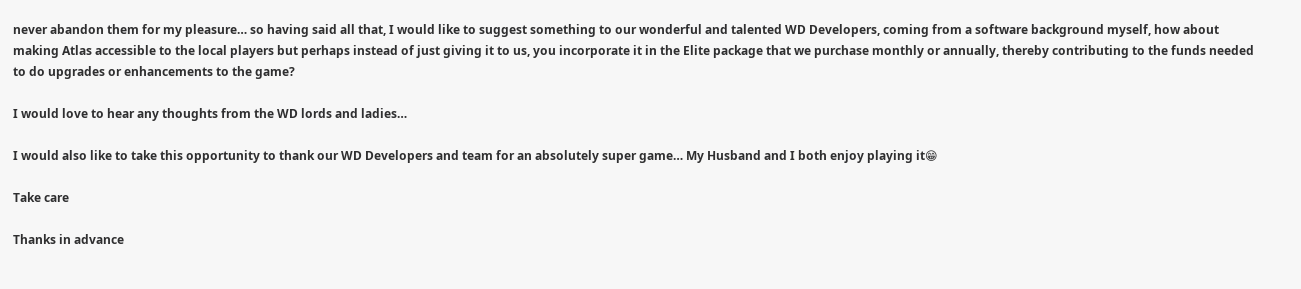never abandon them for my pleasure… so having said all that, I would like to suggest something to our wonderful and talented WD Developers, coming from a software background myself, how about making Atlas accessible to the local players but perhaps instead of just giving it to us, you incorporate it in the Elite package that we purchase monthly or annually, thereby contributing to the funds needed to do upgrades or enhancements to the game?

I would love to hear any thoughts from the WD lords and ladies…

I would also like to take this opportunity to thank our WD Developers and team for an absolutely super game… My Husband and I both enjoy playing it😁

Take care

Thanks in advance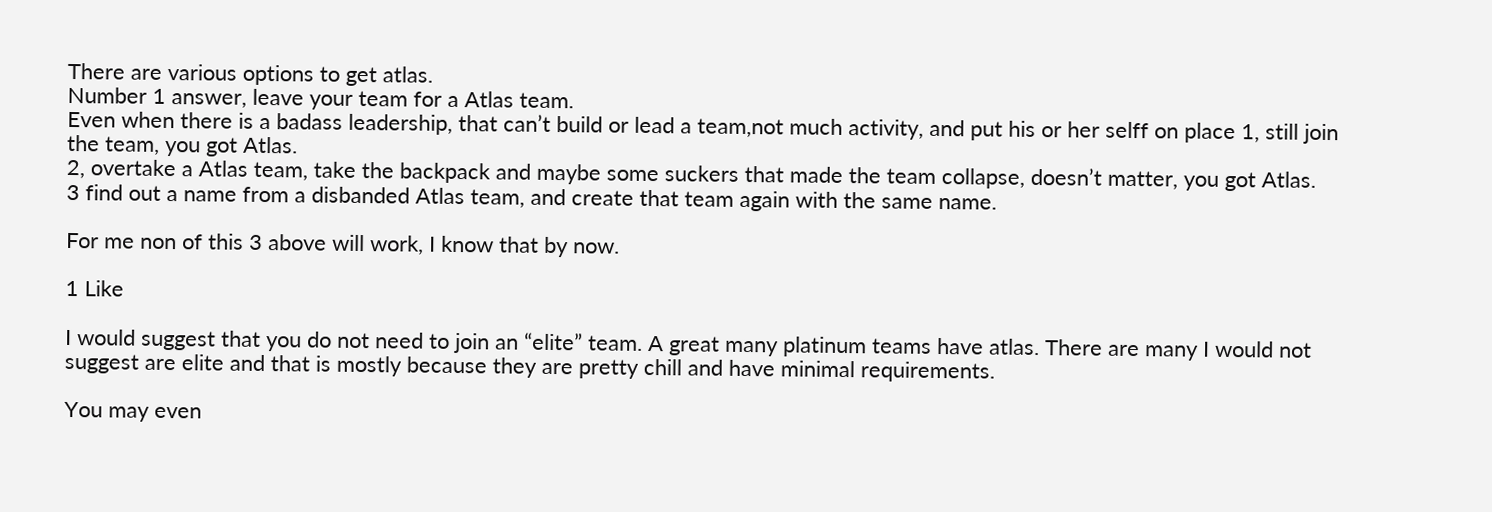There are various options to get atlas.
Number 1 answer, leave your team for a Atlas team.
Even when there is a badass leadership, that can’t build or lead a team,not much activity, and put his or her selff on place 1, still join the team, you got Atlas.
2, overtake a Atlas team, take the backpack and maybe some suckers that made the team collapse, doesn’t matter, you got Atlas.
3 find out a name from a disbanded Atlas team, and create that team again with the same name.

For me non of this 3 above will work, I know that by now.

1 Like

I would suggest that you do not need to join an “elite” team. A great many platinum teams have atlas. There are many I would not suggest are elite and that is mostly because they are pretty chill and have minimal requirements.

You may even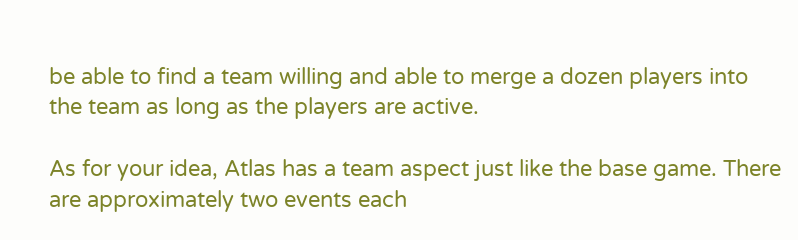be able to find a team willing and able to merge a dozen players into the team as long as the players are active.

As for your idea, Atlas has a team aspect just like the base game. There are approximately two events each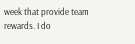week that provide team rewards. I do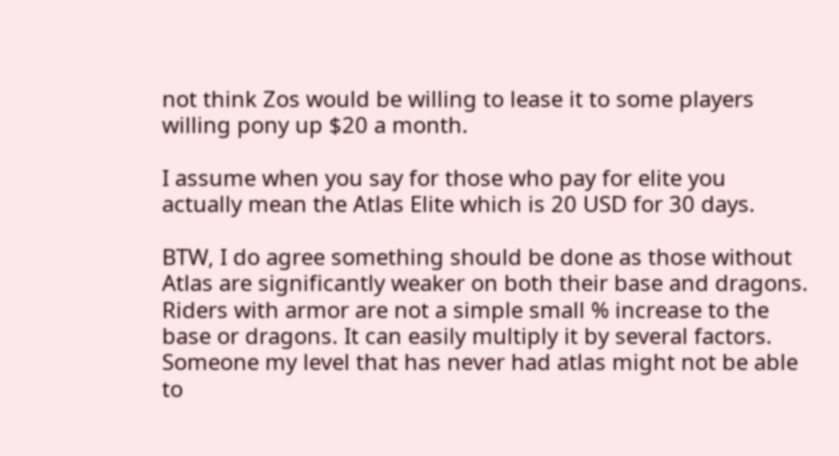not think Zos would be willing to lease it to some players willing pony up $20 a month.

I assume when you say for those who pay for elite you actually mean the Atlas Elite which is 20 USD for 30 days.

BTW, I do agree something should be done as those without Atlas are significantly weaker on both their base and dragons. Riders with armor are not a simple small % increase to the base or dragons. It can easily multiply it by several factors. Someone my level that has never had atlas might not be able to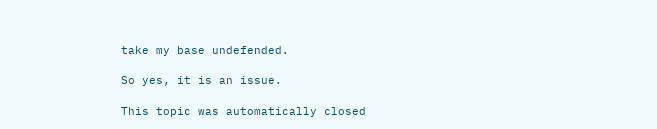take my base undefended.

So yes, it is an issue.

This topic was automatically closed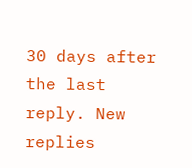30 days after the last reply. New replies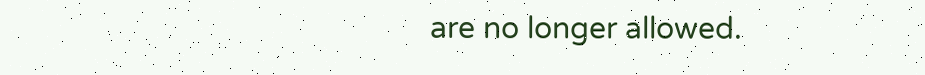are no longer allowed.